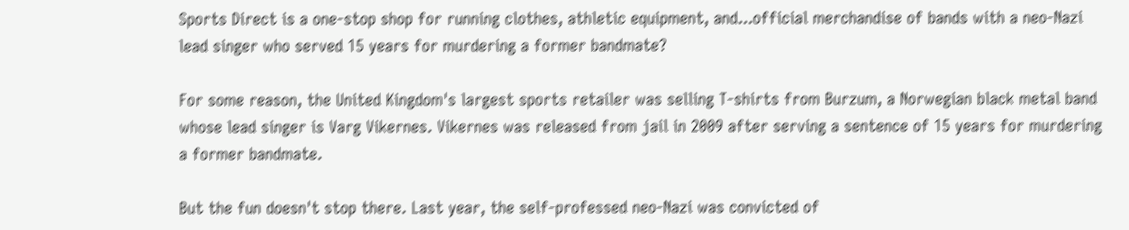Sports Direct is a one-stop shop for running clothes, athletic equipment, and...official merchandise of bands with a neo-Nazi lead singer who served 15 years for murdering a former bandmate?

For some reason, the United Kingdom's largest sports retailer was selling T-shirts from Burzum, a Norwegian black metal band whose lead singer is Varg Vikernes. Vikernes was released from jail in 2009 after serving a sentence of 15 years for murdering a former bandmate.

But the fun doesn't stop there. Last year, the self-professed neo-Nazi was convicted of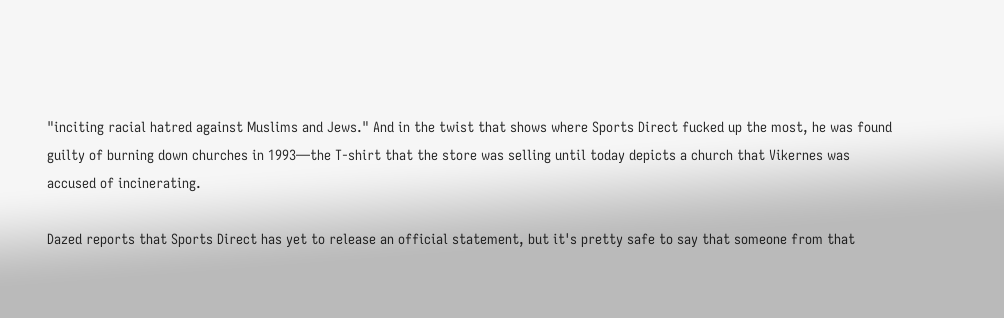"inciting racial hatred against Muslims and Jews." And in the twist that shows where Sports Direct fucked up the most, he was found guilty of burning down churches in 1993—the T-shirt that the store was selling until today depicts a church that Vikernes was accused of incinerating.

Dazed reports that Sports Direct has yet to release an official statement, but it's pretty safe to say that someone from that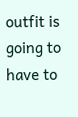outfit is going to have to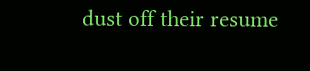dust off their resume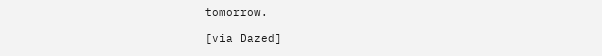tomorrow.

[via Dazed]